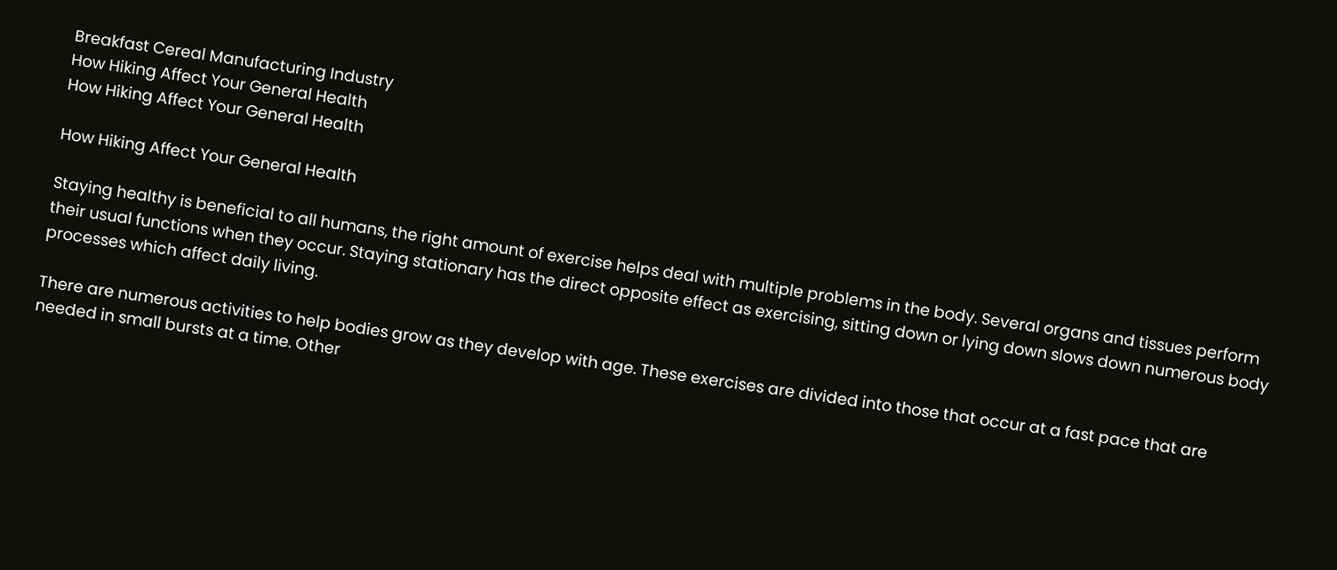Breakfast Cereal Manufacturing Industry
How Hiking Affect Your General Health
How Hiking Affect Your General Health

How Hiking Affect Your General Health

Staying healthy is beneficial to all humans, the right amount of exercise helps deal with multiple problems in the body. Several organs and tissues perform their usual functions when they occur. Staying stationary has the direct opposite effect as exercising, sitting down or lying down slows down numerous body processes which affect daily living.

There are numerous activities to help bodies grow as they develop with age. These exercises are divided into those that occur at a fast pace that are needed in small bursts at a time. Other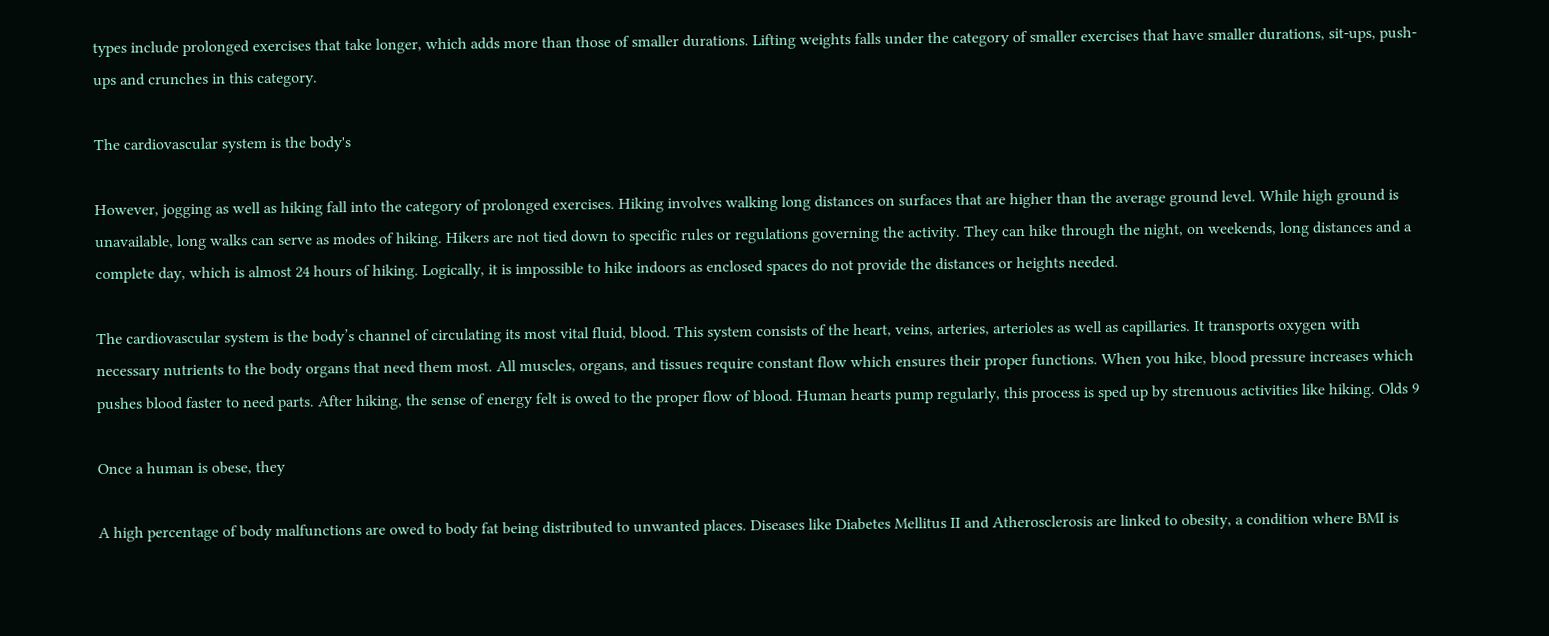types include prolonged exercises that take longer, which adds more than those of smaller durations. Lifting weights falls under the category of smaller exercises that have smaller durations, sit-ups, push-ups and crunches in this category.

The cardiovascular system is the body's

However, jogging as well as hiking fall into the category of prolonged exercises. Hiking involves walking long distances on surfaces that are higher than the average ground level. While high ground is unavailable, long walks can serve as modes of hiking. Hikers are not tied down to specific rules or regulations governing the activity. They can hike through the night, on weekends, long distances and a complete day, which is almost 24 hours of hiking. Logically, it is impossible to hike indoors as enclosed spaces do not provide the distances or heights needed.

The cardiovascular system is the body’s channel of circulating its most vital fluid, blood. This system consists of the heart, veins, arteries, arterioles as well as capillaries. It transports oxygen with necessary nutrients to the body organs that need them most. All muscles, organs, and tissues require constant flow which ensures their proper functions. When you hike, blood pressure increases which pushes blood faster to need parts. After hiking, the sense of energy felt is owed to the proper flow of blood. Human hearts pump regularly, this process is sped up by strenuous activities like hiking. Olds 9

Once a human is obese, they

A high percentage of body malfunctions are owed to body fat being distributed to unwanted places. Diseases like Diabetes Mellitus II and Atherosclerosis are linked to obesity, a condition where BMI is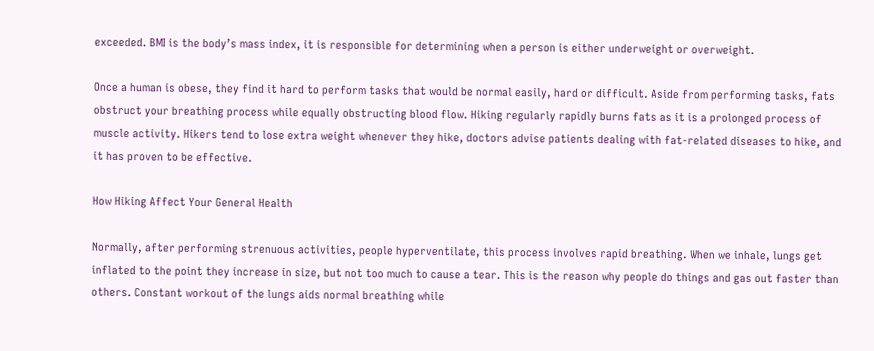exceeded. BMI is the body’s mass index, it is responsible for determining when a person is either underweight or overweight.

Once a human is obese, they find it hard to perform tasks that would be normal easily, hard or difficult. Aside from performing tasks, fats obstruct your breathing process while equally obstructing blood flow. Hiking regularly rapidly burns fats as it is a prolonged process of muscle activity. Hikers tend to lose extra weight whenever they hike, doctors advise patients dealing with fat-related diseases to hike, and it has proven to be effective.

How Hiking Affect Your General Health

Normally, after performing strenuous activities, people hyperventilate, this process involves rapid breathing. When we inhale, lungs get inflated to the point they increase in size, but not too much to cause a tear. This is the reason why people do things and gas out faster than others. Constant workout of the lungs aids normal breathing while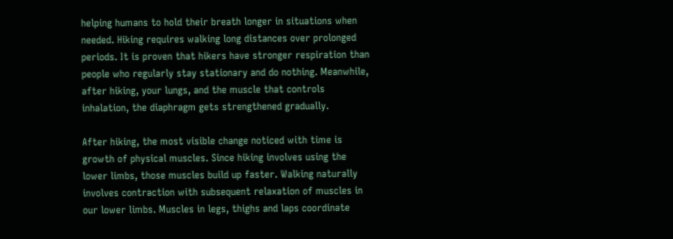helping humans to hold their breath longer in situations when needed. Hiking requires walking long distances over prolonged periods. It is proven that hikers have stronger respiration than people who regularly stay stationary and do nothing. Meanwhile, after hiking, your lungs, and the muscle that controls inhalation, the diaphragm gets strengthened gradually.

After hiking, the most visible change noticed with time is growth of physical muscles. Since hiking involves using the lower limbs, those muscles build up faster. Walking naturally involves contraction with subsequent relaxation of muscles in our lower limbs. Muscles in legs, thighs and laps coordinate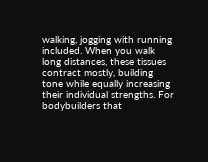walking, jogging with running included. When you walk long distances, these tissues contract mostly, building tone while equally increasing their individual strengths. For bodybuilders that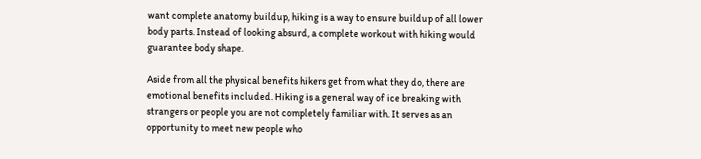want complete anatomy buildup, hiking is a way to ensure buildup of all lower body parts. Instead of looking absurd, a complete workout with hiking would guarantee body shape.

Aside from all the physical benefits hikers get from what they do, there are emotional benefits included. Hiking is a general way of ice breaking with strangers or people you are not completely familiar with. It serves as an opportunity to meet new people who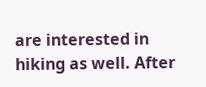are interested in hiking as well. After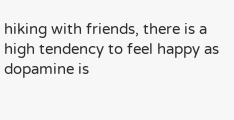hiking with friends, there is a high tendency to feel happy as dopamine is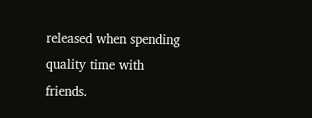released when spending quality time with friends.